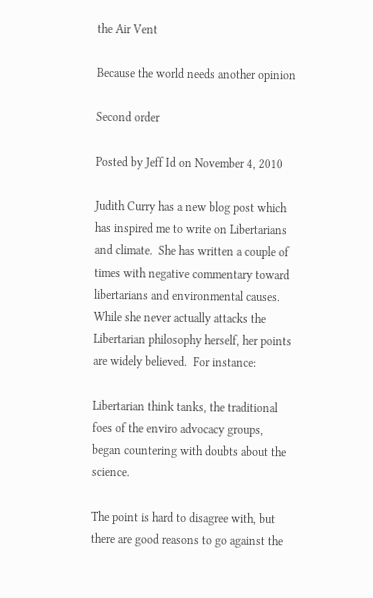the Air Vent

Because the world needs another opinion

Second order

Posted by Jeff Id on November 4, 2010

Judith Curry has a new blog post which has inspired me to write on Libertarians and climate.  She has written a couple of times with negative commentary toward libertarians and environmental causes.  While she never actually attacks the Libertarian philosophy herself, her points are widely believed.  For instance:

Libertarian think tanks, the traditional foes of the enviro advocacy groups, began countering with doubts about the science.

The point is hard to disagree with, but there are good reasons to go against the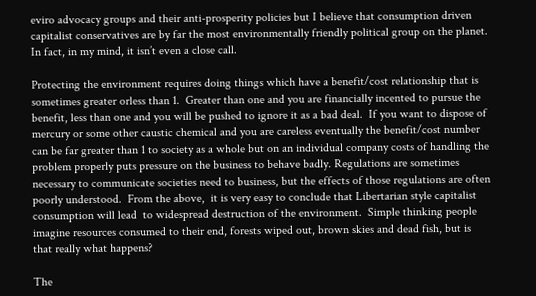eviro advocacy groups and their anti-prosperity policies but I believe that consumption driven capitalist conservatives are by far the most environmentally friendly political group on the planet.  In fact, in my mind, it isn’t even a close call.

Protecting the environment requires doing things which have a benefit/cost relationship that is sometimes greater orless than 1.  Greater than one and you are financially incented to pursue the benefit, less than one and you will be pushed to ignore it as a bad deal.  If you want to dispose of mercury or some other caustic chemical and you are careless eventually the benefit/cost number can be far greater than 1 to society as a whole but on an individual company costs of handling the problem properly puts pressure on the business to behave badly. Regulations are sometimes necessary to communicate societies need to business, but the effects of those regulations are often poorly understood.  From the above,  it is very easy to conclude that Libertarian style capitalist consumption will lead  to widespread destruction of the environment.  Simple thinking people imagine resources consumed to their end, forests wiped out, brown skies and dead fish, but is that really what happens?

The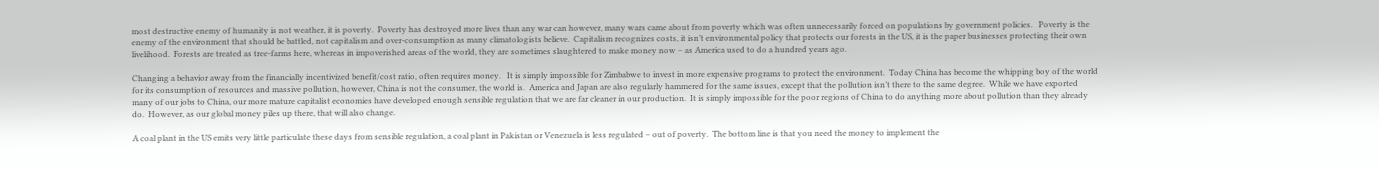most destructive enemy of humanity is not weather, it is poverty.  Poverty has destroyed more lives than any war can however, many wars came about from poverty which was often unnecessarily forced on populations by government policies.   Poverty is the enemy of the environment that should be battled, not capitalism and over-consumption as many climatologists believe.  Capitalism recognizes costs, it isn’t environmental policy that protects our forests in the US, it is the paper businesses protecting their own livelihood.  Forests are treated as tree-farms here, whereas in impoverished areas of the world, they are sometimes slaughtered to make money now – as America used to do a hundred years ago.

Changing a behavior away from the financially incentivized benefit/cost ratio, often requires money.   It is simply impossible for Zimbabwe to invest in more expensive programs to protect the environment.  Today China has become the whipping boy of the world for its consumption of resources and massive pollution, however, China is not the consumer, the world is.  America and Japan are also regularly hammered for the same issues, except that the pollution isn’t there to the same degree.  While we have exported many of our jobs to China, our more mature capitalist economies have developed enough sensible regulation that we are far cleaner in our production.  It is simply impossible for the poor regions of China to do anything more about pollution than they already do.  However, as our global money piles up there, that will also change.

A coal plant in the US emits very little particulate these days from sensible regulation, a coal plant in Pakistan or Venezuela is less regulated – out of poverty.  The bottom line is that you need the money to implement the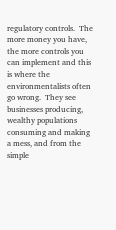regulatory controls.  The more money you have, the more controls you can implement and this is where the environmentalists often go wrong.  They see businesses producing, wealthy populations consuming and making a mess, and from the simple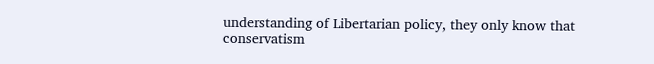understanding of Libertarian policy, they only know that conservatism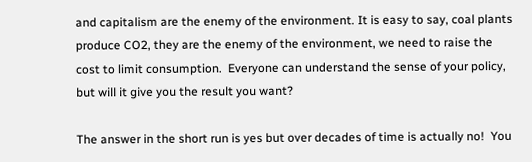and capitalism are the enemy of the environment. It is easy to say, coal plants produce CO2, they are the enemy of the environment, we need to raise the cost to limit consumption.  Everyone can understand the sense of your policy, but will it give you the result you want?

The answer in the short run is yes but over decades of time is actually no!  You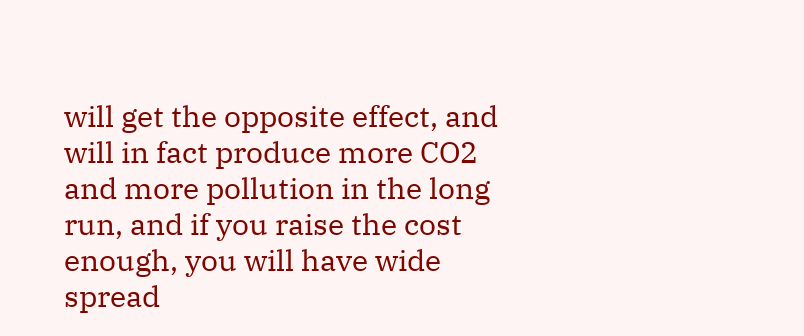will get the opposite effect, and will in fact produce more CO2 and more pollution in the long run, and if you raise the cost enough, you will have wide spread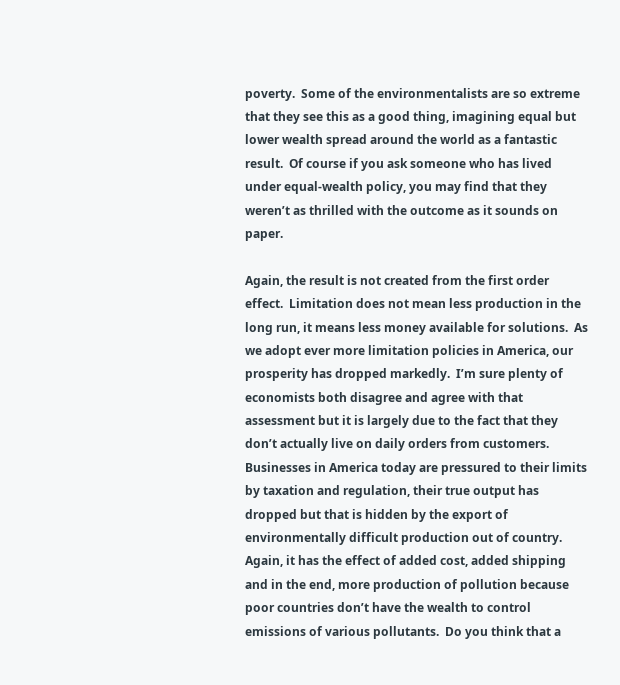poverty.  Some of the environmentalists are so extreme that they see this as a good thing, imagining equal but lower wealth spread around the world as a fantastic result.  Of course if you ask someone who has lived under equal-wealth policy, you may find that they weren’t as thrilled with the outcome as it sounds on paper.

Again, the result is not created from the first order effect.  Limitation does not mean less production in the long run, it means less money available for solutions.  As we adopt ever more limitation policies in America, our prosperity has dropped markedly.  I’m sure plenty of economists both disagree and agree with that assessment but it is largely due to the fact that they don’t actually live on daily orders from customers. Businesses in America today are pressured to their limits by taxation and regulation, their true output has dropped but that is hidden by the export of environmentally difficult production out of country.  Again, it has the effect of added cost, added shipping and in the end, more production of pollution because poor countries don’t have the wealth to control emissions of various pollutants.  Do you think that a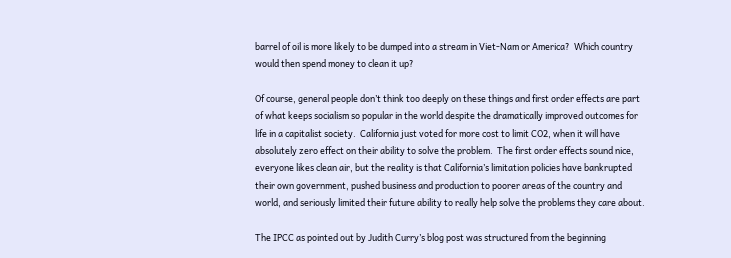barrel of oil is more likely to be dumped into a stream in Viet-Nam or America?  Which country would then spend money to clean it up?

Of course, general people don’t think too deeply on these things and first order effects are part of what keeps socialism so popular in the world despite the dramatically improved outcomes for life in a capitalist society.  California just voted for more cost to limit CO2, when it will have absolutely zero effect on their ability to solve the problem.  The first order effects sound nice, everyone likes clean air, but the reality is that California’s limitation policies have bankrupted their own government, pushed business and production to poorer areas of the country and world, and seriously limited their future ability to really help solve the problems they care about.

The IPCC as pointed out by Judith Curry’s blog post was structured from the beginning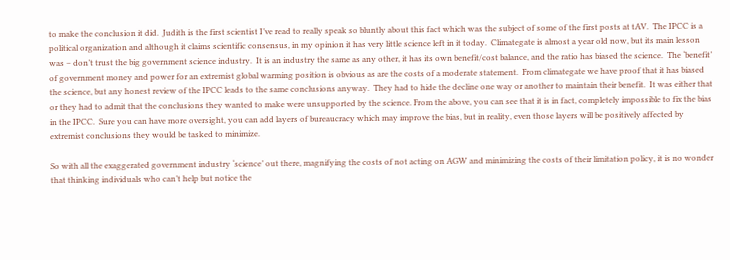to make the conclusion it did.  Judith is the first scientist I’ve read to really speak so bluntly about this fact which was the subject of some of the first posts at tAV.  The IPCC is a political organization and although it claims scientific consensus, in my opinion it has very little science left in it today.  Climategate is almost a year old now, but its main lesson was – don’t trust the big government science industry.  It is an industry the same as any other, it has its own benefit/cost balance, and the ratio has biased the science.  The ‘benefit’ of government money and power for an extremist global warming position is obvious as are the costs of a moderate statement.  From climategate we have proof that it has biased the science, but any honest review of the IPCC leads to the same conclusions anyway.  They had to hide the decline one way or another to maintain their benefit.  It was either that or they had to admit that the conclusions they wanted to make were unsupported by the science. From the above, you can see that it is in fact, completely impossible to fix the bias in the IPCC.  Sure you can have more oversight, you can add layers of bureaucracy which may improve the bias, but in reality, even those layers will be positively affected by extremist conclusions they would be tasked to minimize.

So with all the exaggerated government industry ‘science’ out there, magnifying the costs of not acting on AGW and minimizing the costs of their limitation policy, it is no wonder that thinking individuals who can’t help but notice the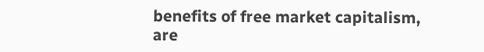benefits of free market capitalism, are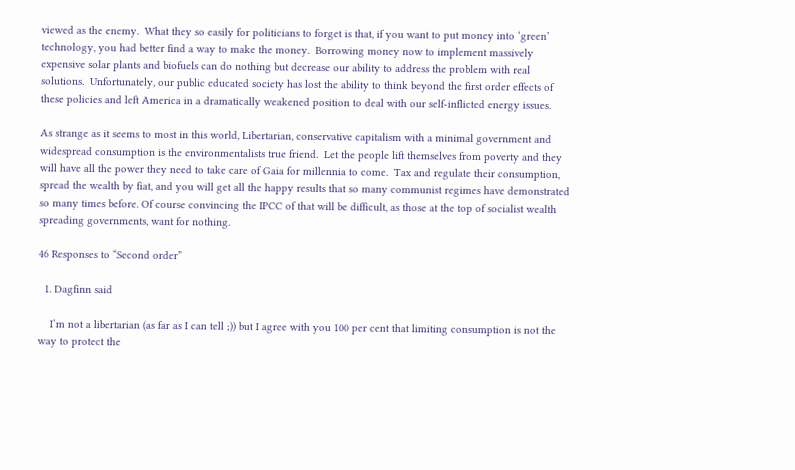viewed as the enemy.  What they so easily for politicians to forget is that, if you want to put money into ‘green’ technology, you had better find a way to make the money.  Borrowing money now to implement massively expensive solar plants and biofuels can do nothing but decrease our ability to address the problem with real solutions.  Unfortunately, our public educated society has lost the ability to think beyond the first order effects of these policies and left America in a dramatically weakened position to deal with our self-inflicted energy issues.

As strange as it seems to most in this world, Libertarian, conservative capitalism with a minimal government and widespread consumption is the environmentalists true friend.  Let the people lift themselves from poverty and they will have all the power they need to take care of Gaia for millennia to come.  Tax and regulate their consumption, spread the wealth by fiat, and you will get all the happy results that so many communist regimes have demonstrated so many times before. Of course convincing the IPCC of that will be difficult, as those at the top of socialist wealth spreading governments, want for nothing.

46 Responses to “Second order”

  1. Dagfinn said

    I’m not a libertarian (as far as I can tell ;)) but I agree with you 100 per cent that limiting consumption is not the way to protect the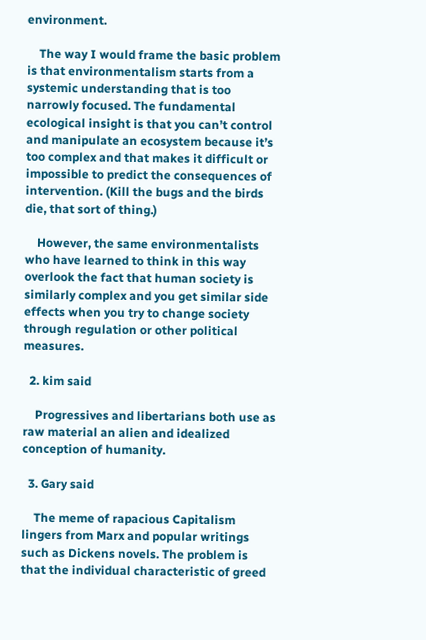environment.

    The way I would frame the basic problem is that environmentalism starts from a systemic understanding that is too narrowly focused. The fundamental ecological insight is that you can’t control and manipulate an ecosystem because it’s too complex and that makes it difficult or impossible to predict the consequences of intervention. (Kill the bugs and the birds die, that sort of thing.)

    However, the same environmentalists who have learned to think in this way overlook the fact that human society is similarly complex and you get similar side effects when you try to change society through regulation or other political measures.

  2. kim said

    Progressives and libertarians both use as raw material an alien and idealized conception of humanity.

  3. Gary said

    The meme of rapacious Capitalism lingers from Marx and popular writings such as Dickens novels. The problem is that the individual characteristic of greed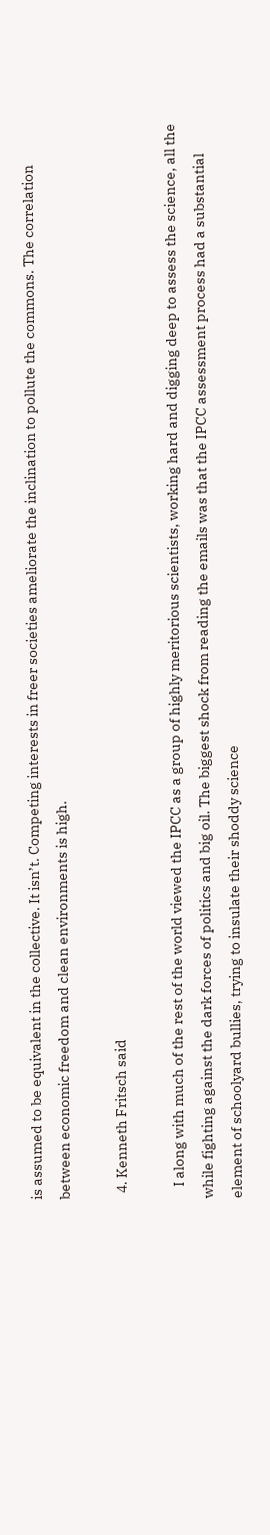is assumed to be equivalent in the collective. It isn’t. Competing interests in freer societies ameliorate the inclination to pollute the commons. The correlation between economic freedom and clean environments is high.

  4. Kenneth Fritsch said

    I along with much of the rest of the world viewed the IPCC as a group of highly meritorious scientists, working hard and digging deep to assess the science, all the while fighting against the dark forces of politics and big oil. The biggest shock from reading the emails was that the IPCC assessment process had a substantial element of schoolyard bullies, trying to insulate their shoddy science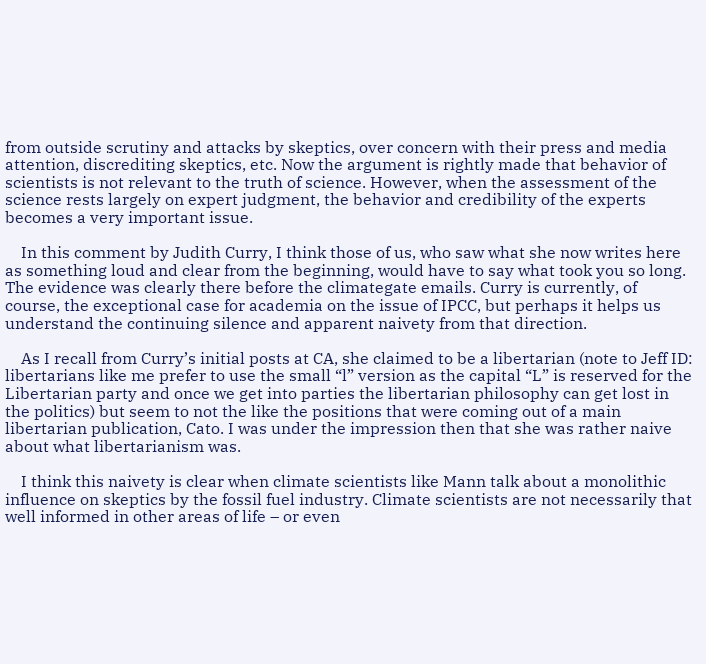from outside scrutiny and attacks by skeptics, over concern with their press and media attention, discrediting skeptics, etc. Now the argument is rightly made that behavior of scientists is not relevant to the truth of science. However, when the assessment of the science rests largely on expert judgment, the behavior and credibility of the experts becomes a very important issue.

    In this comment by Judith Curry, I think those of us, who saw what she now writes here as something loud and clear from the beginning, would have to say what took you so long. The evidence was clearly there before the climategate emails. Curry is currently, of course, the exceptional case for academia on the issue of IPCC, but perhaps it helps us understand the continuing silence and apparent naivety from that direction.

    As I recall from Curry’s initial posts at CA, she claimed to be a libertarian (note to Jeff ID: libertarians like me prefer to use the small “l” version as the capital “L” is reserved for the Libertarian party and once we get into parties the libertarian philosophy can get lost in the politics) but seem to not the like the positions that were coming out of a main libertarian publication, Cato. I was under the impression then that she was rather naive about what libertarianism was.

    I think this naivety is clear when climate scientists like Mann talk about a monolithic influence on skeptics by the fossil fuel industry. Climate scientists are not necessarily that well informed in other areas of life – or even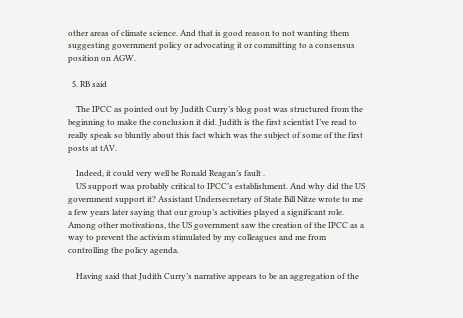other areas of climate science. And that is good reason to not wanting them suggesting government policy or advocating it or committing to a consensus position on AGW.

  5. RB said

    The IPCC as pointed out by Judith Curry’s blog post was structured from the beginning to make the conclusion it did. Judith is the first scientist I’ve read to really speak so bluntly about this fact which was the subject of some of the first posts at tAV.

    Indeed, it could very well be Ronald Reagan’s fault .
    US support was probably critical to IPCC’s establishment. And why did the US government support it? Assistant Undersecretary of State Bill Nitze wrote to me a few years later saying that our group’s activities played a significant role. Among other motivations, the US government saw the creation of the IPCC as a way to prevent the activism stimulated by my colleagues and me from controlling the policy agenda.

    Having said that Judith Curry’s narrative appears to be an aggregation of the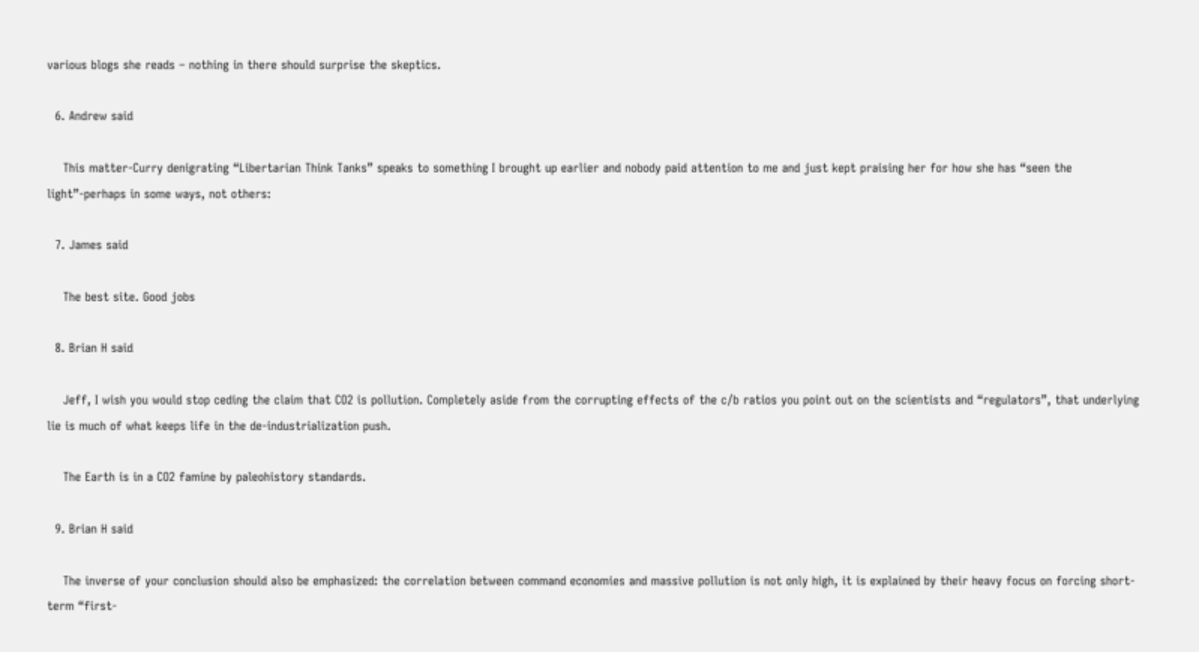various blogs she reads – nothing in there should surprise the skeptics.

  6. Andrew said

    This matter-Curry denigrating “Libertarian Think Tanks” speaks to something I brought up earlier and nobody paid attention to me and just kept praising her for how she has “seen the light”-perhaps in some ways, not others:

  7. James said

    The best site. Good jobs

  8. Brian H said

    Jeff, I wish you would stop ceding the claim that CO2 is pollution. Completely aside from the corrupting effects of the c/b ratios you point out on the scientists and “regulators”, that underlying lie is much of what keeps life in the de-industrialization push.

    The Earth is in a CO2 famine by paleohistory standards.

  9. Brian H said

    The inverse of your conclusion should also be emphasized: the correlation between command economies and massive pollution is not only high, it is explained by their heavy focus on forcing short-term “first-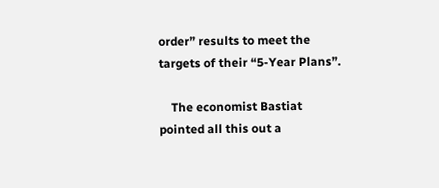order” results to meet the targets of their “5-Year Plans”.

    The economist Bastiat pointed all this out a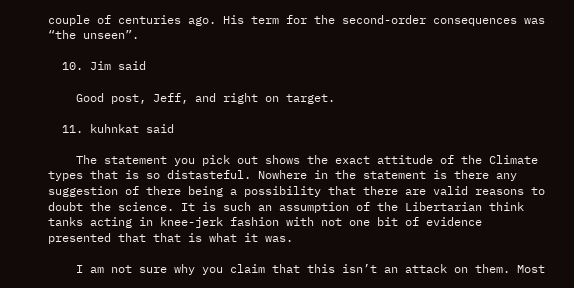couple of centuries ago. His term for the second-order consequences was “the unseen”.

  10. Jim said

    Good post, Jeff, and right on target.

  11. kuhnkat said

    The statement you pick out shows the exact attitude of the Climate types that is so distasteful. Nowhere in the statement is there any suggestion of there being a possibility that there are valid reasons to doubt the science. It is such an assumption of the Libertarian think tanks acting in knee-jerk fashion with not one bit of evidence presented that that is what it was.

    I am not sure why you claim that this isn’t an attack on them. Most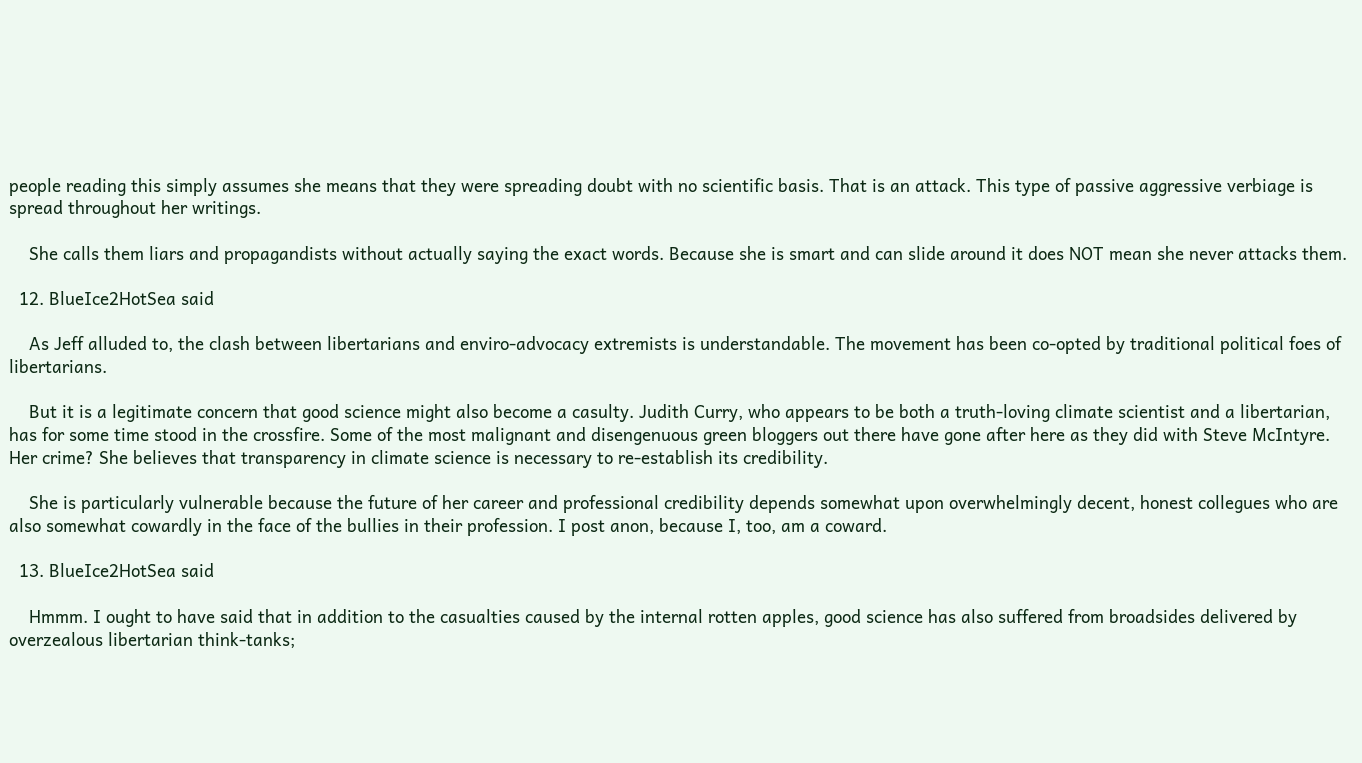people reading this simply assumes she means that they were spreading doubt with no scientific basis. That is an attack. This type of passive aggressive verbiage is spread throughout her writings.

    She calls them liars and propagandists without actually saying the exact words. Because she is smart and can slide around it does NOT mean she never attacks them.

  12. BlueIce2HotSea said

    As Jeff alluded to, the clash between libertarians and enviro-advocacy extremists is understandable. The movement has been co-opted by traditional political foes of libertarians.

    But it is a legitimate concern that good science might also become a casulty. Judith Curry, who appears to be both a truth-loving climate scientist and a libertarian, has for some time stood in the crossfire. Some of the most malignant and disengenuous green bloggers out there have gone after here as they did with Steve McIntyre. Her crime? She believes that transparency in climate science is necessary to re-establish its credibility.

    She is particularly vulnerable because the future of her career and professional credibility depends somewhat upon overwhelmingly decent, honest collegues who are also somewhat cowardly in the face of the bullies in their profession. I post anon, because I, too, am a coward.

  13. BlueIce2HotSea said

    Hmmm. I ought to have said that in addition to the casualties caused by the internal rotten apples, good science has also suffered from broadsides delivered by overzealous libertarian think-tanks;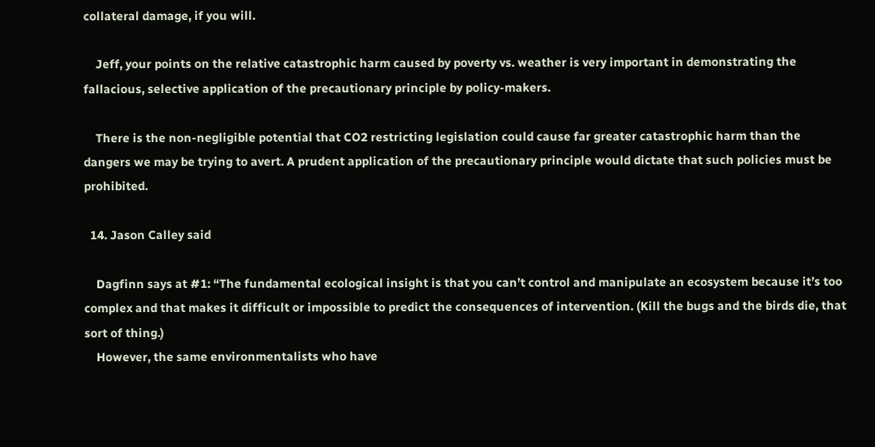collateral damage, if you will.

    Jeff, your points on the relative catastrophic harm caused by poverty vs. weather is very important in demonstrating the fallacious, selective application of the precautionary principle by policy-makers.

    There is the non-negligible potential that CO2 restricting legislation could cause far greater catastrophic harm than the dangers we may be trying to avert. A prudent application of the precautionary principle would dictate that such policies must be prohibited.

  14. Jason Calley said

    Dagfinn says at #1: “The fundamental ecological insight is that you can’t control and manipulate an ecosystem because it’s too complex and that makes it difficult or impossible to predict the consequences of intervention. (Kill the bugs and the birds die, that sort of thing.)
    However, the same environmentalists who have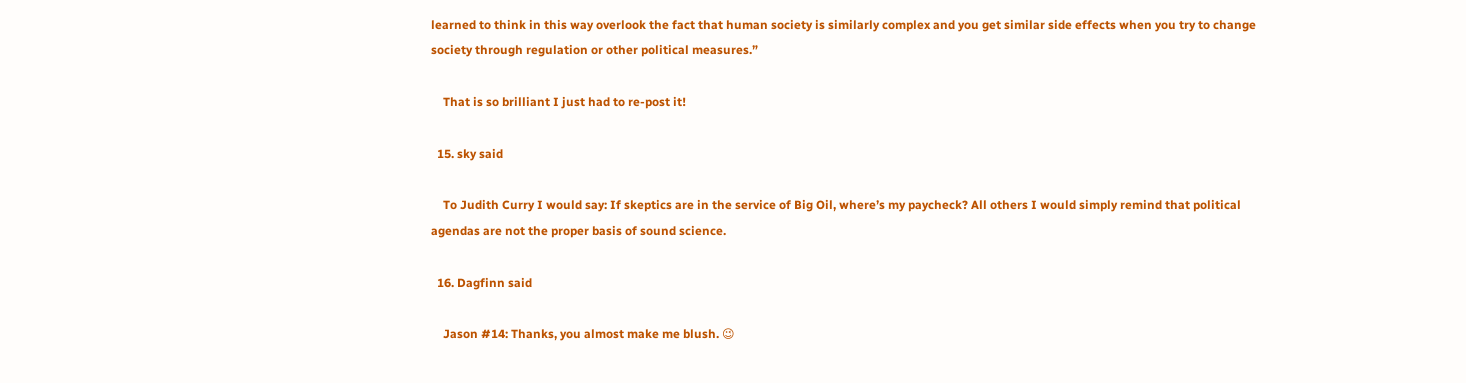learned to think in this way overlook the fact that human society is similarly complex and you get similar side effects when you try to change society through regulation or other political measures.”

    That is so brilliant I just had to re-post it!

  15. sky said

    To Judith Curry I would say: If skeptics are in the service of Big Oil, where’s my paycheck? All others I would simply remind that political agendas are not the proper basis of sound science.

  16. Dagfinn said

    Jason #14: Thanks, you almost make me blush. 😉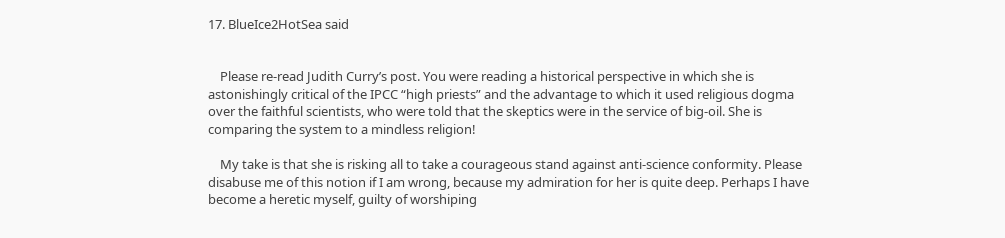17. BlueIce2HotSea said


    Please re-read Judith Curry’s post. You were reading a historical perspective in which she is astonishingly critical of the IPCC “high priests” and the advantage to which it used religious dogma over the faithful scientists, who were told that the skeptics were in the service of big-oil. She is comparing the system to a mindless religion!

    My take is that she is risking all to take a courageous stand against anti-science conformity. Please disabuse me of this notion if I am wrong, because my admiration for her is quite deep. Perhaps I have become a heretic myself, guilty of worshiping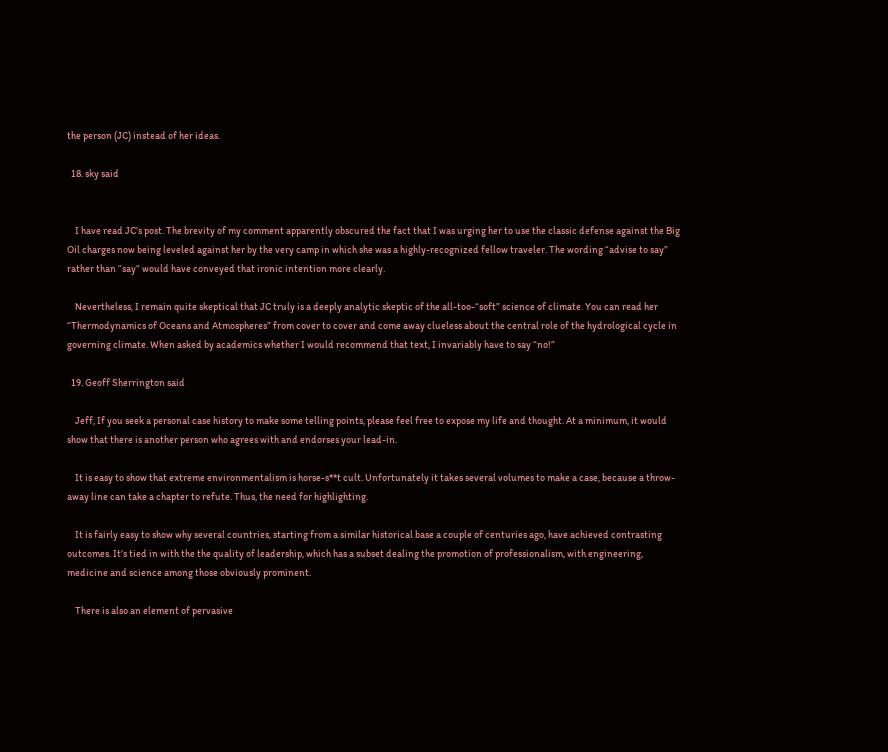the person (JC) instead of her ideas.

  18. sky said


    I have read JC’s post. The brevity of my comment apparently obscured the fact that I was urging her to use the classic defense against the Big Oil charges now being leveled against her by the very camp in which she was a highly-recognized fellow traveler. The wording “advise to say” rather than “say” would have conveyed that ironic intention more clearly.

    Nevertheless, I remain quite skeptical that JC truly is a deeply analytic skeptic of the all-too-“soft” science of climate. You can read her “Thermodynamics of Oceans and Atmospheres” from cover to cover and come away clueless about the central role of the hydrological cycle in governing climate. When asked by academics whether I would recommend that text, I invariably have to say “no!”

  19. Geoff Sherrington said

    Jeff, If you seek a personal case history to make some telling points, please feel free to expose my life and thought. At a minimum, it would show that there is another person who agrees with and endorses your lead-in.

    It is easy to show that extreme environmentalism is horse-s**t cult. Unfortunately it takes several volumes to make a case, because a throw-away line can take a chapter to refute. Thus, the need for highlighting.

    It is fairly easy to show why several countries, starting from a similar historical base a couple of centuries ago, have achieved contrasting outcomes. It’s tied in with the the quality of leadership, which has a subset dealing the promotion of professionalism, with engineering, medicine and science among those obviously prominent.

    There is also an element of pervasive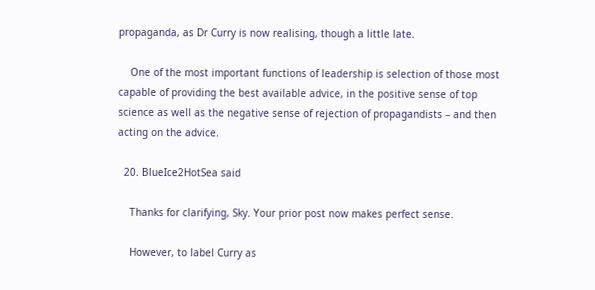propaganda, as Dr Curry is now realising, though a little late.

    One of the most important functions of leadership is selection of those most capable of providing the best available advice, in the positive sense of top science as well as the negative sense of rejection of propagandists – and then acting on the advice.

  20. BlueIce2HotSea said

    Thanks for clarifying, Sky. Your prior post now makes perfect sense.

    However, to label Curry as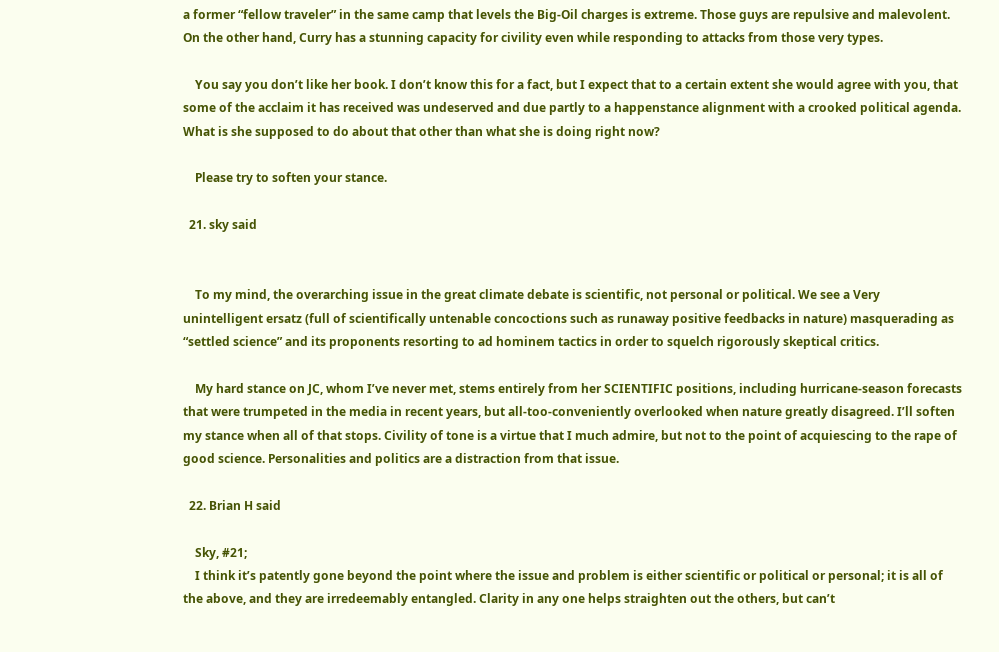a former “fellow traveler” in the same camp that levels the Big-Oil charges is extreme. Those guys are repulsive and malevolent. On the other hand, Curry has a stunning capacity for civility even while responding to attacks from those very types.

    You say you don’t like her book. I don’t know this for a fact, but I expect that to a certain extent she would agree with you, that some of the acclaim it has received was undeserved and due partly to a happenstance alignment with a crooked political agenda. What is she supposed to do about that other than what she is doing right now?

    Please try to soften your stance.

  21. sky said


    To my mind, the overarching issue in the great climate debate is scientific, not personal or political. We see a Very unintelligent ersatz (full of scientifically untenable concoctions such as runaway positive feedbacks in nature) masquerading as “settled science” and its proponents resorting to ad hominem tactics in order to squelch rigorously skeptical critics.

    My hard stance on JC, whom I’ve never met, stems entirely from her SCIENTIFIC positions, including hurricane-season forecasts that were trumpeted in the media in recent years, but all-too-conveniently overlooked when nature greatly disagreed. I’ll soften my stance when all of that stops. Civility of tone is a virtue that I much admire, but not to the point of acquiescing to the rape of good science. Personalities and politics are a distraction from that issue.

  22. Brian H said

    Sky, #21;
    I think it’s patently gone beyond the point where the issue and problem is either scientific or political or personal; it is all of the above, and they are irredeemably entangled. Clarity in any one helps straighten out the others, but can’t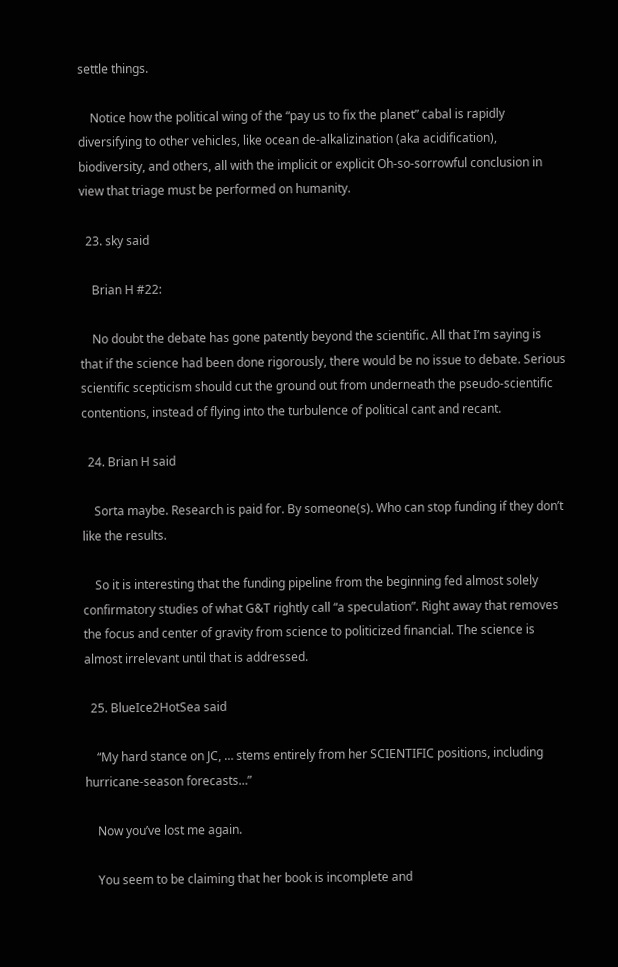settle things.

    Notice how the political wing of the “pay us to fix the planet” cabal is rapidly diversifying to other vehicles, like ocean de-alkalizination (aka acidification), biodiversity, and others, all with the implicit or explicit Oh-so-sorrowful conclusion in view that triage must be performed on humanity.

  23. sky said

    Brian H #22:

    No doubt the debate has gone patently beyond the scientific. All that I’m saying is that if the science had been done rigorously, there would be no issue to debate. Serious scientific scepticism should cut the ground out from underneath the pseudo-scientific contentions, instead of flying into the turbulence of political cant and recant.

  24. Brian H said

    Sorta maybe. Research is paid for. By someone(s). Who can stop funding if they don’t like the results.

    So it is interesting that the funding pipeline from the beginning fed almost solely confirmatory studies of what G&T rightly call “a speculation”. Right away that removes the focus and center of gravity from science to politicized financial. The science is almost irrelevant until that is addressed.

  25. BlueIce2HotSea said

    “My hard stance on JC, … stems entirely from her SCIENTIFIC positions, including hurricane-season forecasts…”

    Now you’ve lost me again.

    You seem to be claiming that her book is incomplete and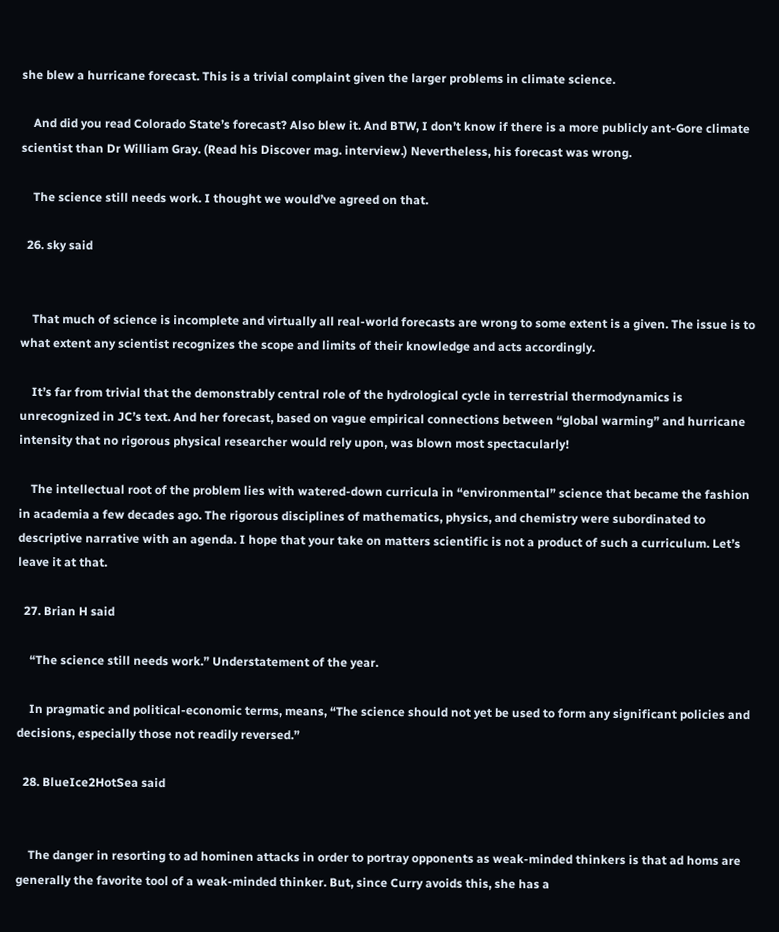she blew a hurricane forecast. This is a trivial complaint given the larger problems in climate science.

    And did you read Colorado State’s forecast? Also blew it. And BTW, I don’t know if there is a more publicly ant-Gore climate scientist than Dr William Gray. (Read his Discover mag. interview.) Nevertheless, his forecast was wrong.

    The science still needs work. I thought we would’ve agreed on that.

  26. sky said


    That much of science is incomplete and virtually all real-world forecasts are wrong to some extent is a given. The issue is to what extent any scientist recognizes the scope and limits of their knowledge and acts accordingly.

    It’s far from trivial that the demonstrably central role of the hydrological cycle in terrestrial thermodynamics is unrecognized in JC’s text. And her forecast, based on vague empirical connections between “global warming” and hurricane intensity that no rigorous physical researcher would rely upon, was blown most spectacularly!

    The intellectual root of the problem lies with watered-down curricula in “environmental” science that became the fashion in academia a few decades ago. The rigorous disciplines of mathematics, physics, and chemistry were subordinated to descriptive narrative with an agenda. I hope that your take on matters scientific is not a product of such a curriculum. Let’s leave it at that.

  27. Brian H said

    “The science still needs work.” Understatement of the year.

    In pragmatic and political-economic terms, means, “The science should not yet be used to form any significant policies and decisions, especially those not readily reversed.”

  28. BlueIce2HotSea said


    The danger in resorting to ad hominen attacks in order to portray opponents as weak-minded thinkers is that ad homs are generally the favorite tool of a weak-minded thinker. But, since Curry avoids this, she has a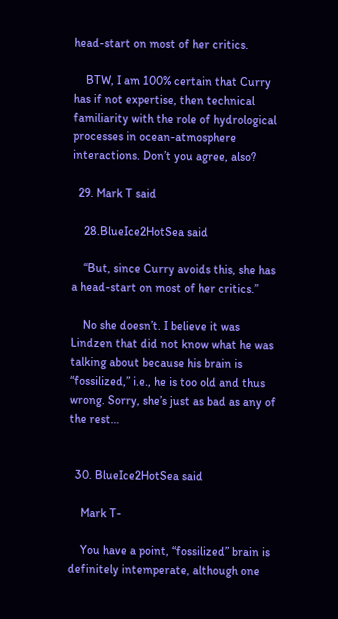head-start on most of her critics.

    BTW, I am 100% certain that Curry has if not expertise, then technical familiarity with the role of hydrological processes in ocean-atmosphere interactions. Don’t you agree, also?

  29. Mark T said

    28.BlueIce2HotSea said

    “But, since Curry avoids this, she has a head-start on most of her critics.”

    No she doesn’t. I believe it was Lindzen that did not know what he was talking about because his brain is “fossilized,” i.e., he is too old and thus wrong. Sorry, she’s just as bad as any of the rest…


  30. BlueIce2HotSea said

    Mark T-

    You have a point, “fossilized” brain is definitely intemperate, although one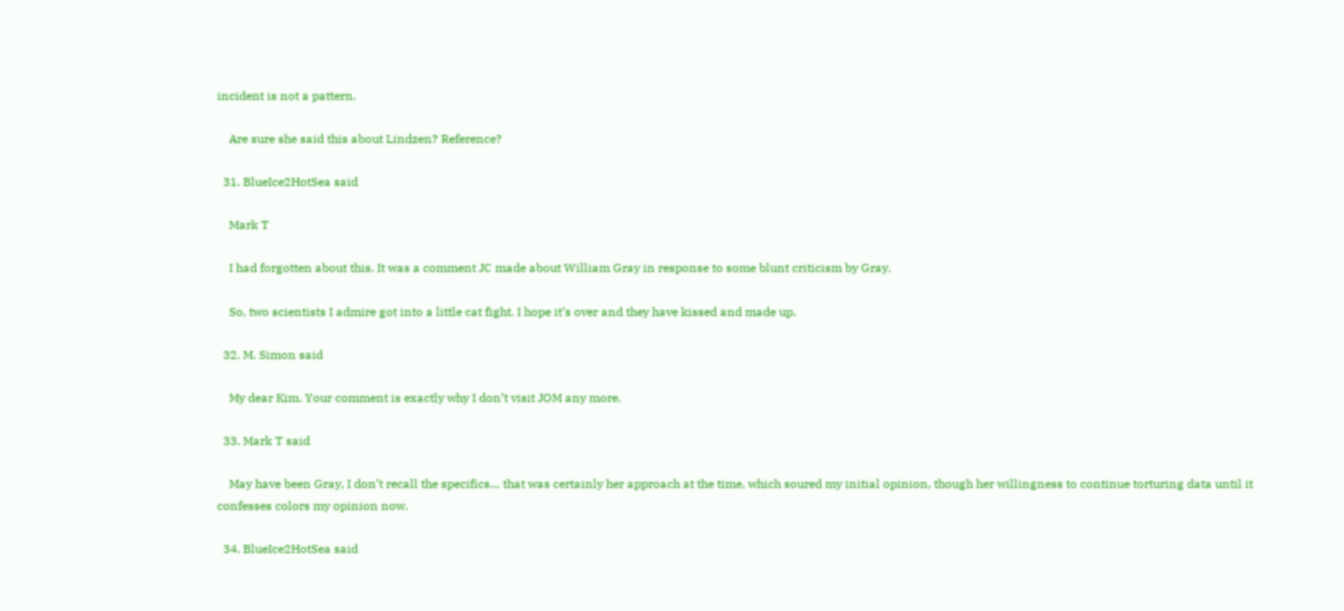incident is not a pattern.

    Are sure she said this about Lindzen? Reference?

  31. BlueIce2HotSea said

    Mark T

    I had forgotten about this. It was a comment JC made about William Gray in response to some blunt criticism by Gray.

    So, two scientists I admire got into a little cat fight. I hope it’s over and they have kissed and made up.

  32. M. Simon said

    My dear Kim. Your comment is exactly why I don’t visit JOM any more.

  33. Mark T said

    May have been Gray, I don’t recall the specifics… that was certainly her approach at the time, which soured my initial opinion, though her willingness to continue torturing data until it confesses colors my opinion now.

  34. BlueIce2HotSea said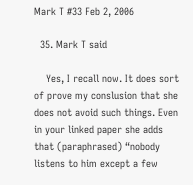Mark T #33 Feb 2, 2006

  35. Mark T said

    Yes, I recall now. It does sort of prove my conslusion that she does not avoid such things. Even in your linked paper she adds that (paraphrased) “nobody listens to him except a few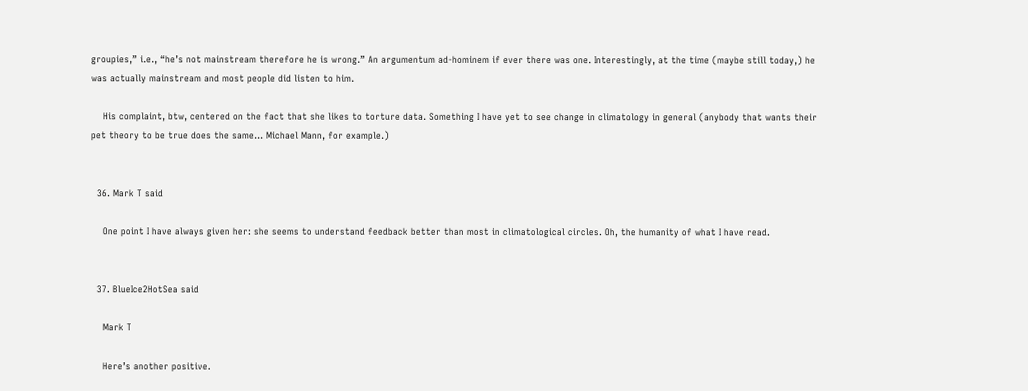groupies,” i.e., “he’s not mainstream therefore he is wrong.” An argumentum ad-hominem if ever there was one. Interestingly, at the time (maybe still today,) he was actually mainstream and most people did listen to him.

    His complaint, btw, centered on the fact that she likes to torture data. Something I have yet to see change in climatology in general (anybody that wants their pet theory to be true does the same… Michael Mann, for example.)


  36. Mark T said

    One point I have always given her: she seems to understand feedback better than most in climatological circles. Oh, the humanity of what I have read.


  37. BlueIce2HotSea said

    Mark T

    Here’s another positive.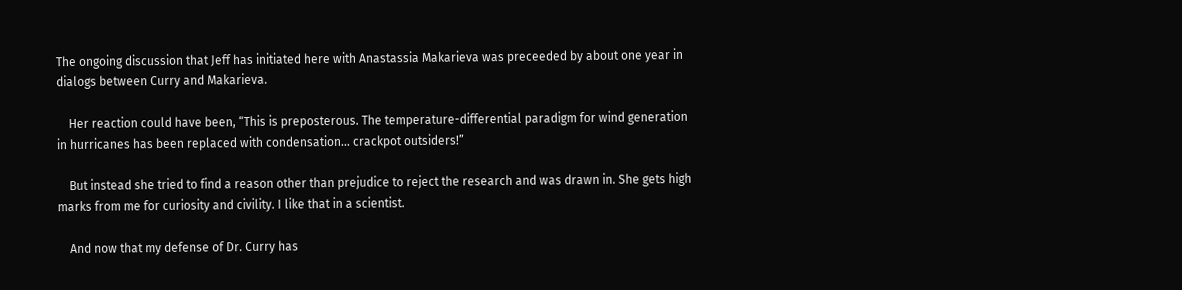The ongoing discussion that Jeff has initiated here with Anastassia Makarieva was preceeded by about one year in dialogs between Curry and Makarieva.

    Her reaction could have been, “This is preposterous. The temperature-differential paradigm for wind generation in hurricanes has been replaced with condensation… crackpot outsiders!”

    But instead she tried to find a reason other than prejudice to reject the research and was drawn in. She gets high marks from me for curiosity and civility. I like that in a scientist.

    And now that my defense of Dr. Curry has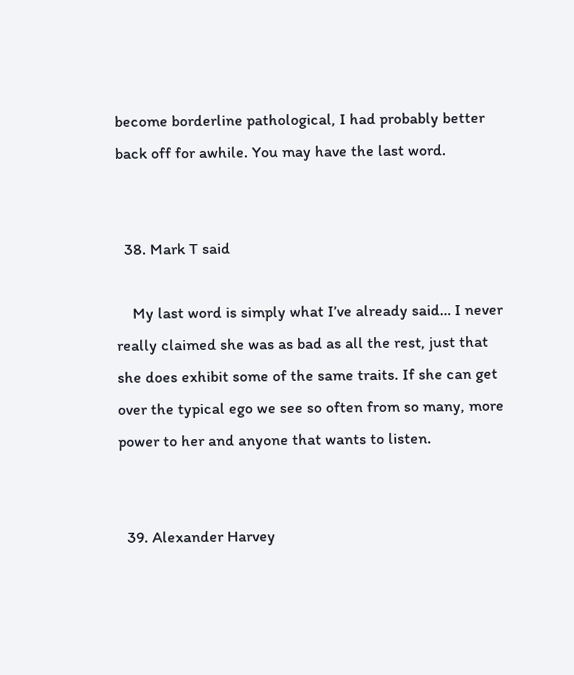become borderline pathological, I had probably better back off for awhile. You may have the last word.


  38. Mark T said

    My last word is simply what I’ve already said… I never really claimed she was as bad as all the rest, just that she does exhibit some of the same traits. If she can get over the typical ego we see so often from so many, more power to her and anyone that wants to listen.


  39. Alexander Harvey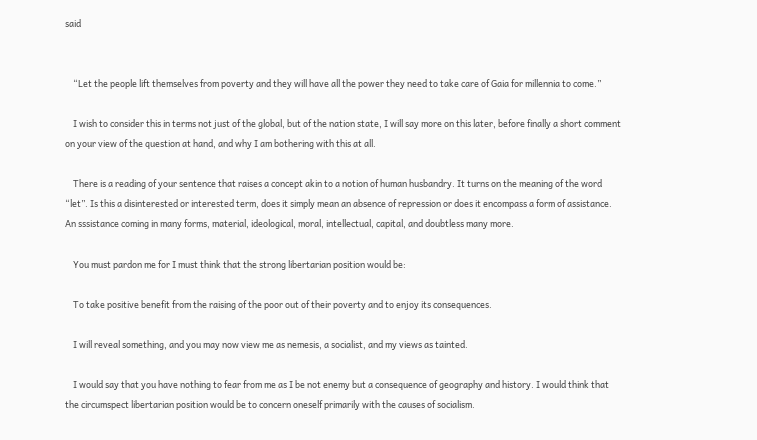said


    “Let the people lift themselves from poverty and they will have all the power they need to take care of Gaia for millennia to come.”

    I wish to consider this in terms not just of the global, but of the nation state, I will say more on this later, before finally a short comment on your view of the question at hand, and why I am bothering with this at all.

    There is a reading of your sentence that raises a concept akin to a notion of human husbandry. It turns on the meaning of the word “let”. Is this a disinterested or interested term, does it simply mean an absence of repression or does it encompass a form of assistance. An sssistance coming in many forms, material, ideological, moral, intellectual, capital, and doubtless many more.

    You must pardon me for I must think that the strong libertarian position would be:

    To take positive benefit from the raising of the poor out of their poverty and to enjoy its consequences.

    I will reveal something, and you may now view me as nemesis, a socialist, and my views as tainted.

    I would say that you have nothing to fear from me as I be not enemy but a consequence of geography and history. I would think that the circumspect libertarian position would be to concern oneself primarily with the causes of socialism.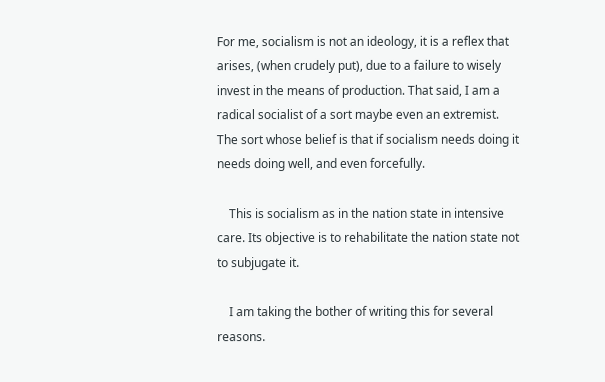For me, socialism is not an ideology, it is a reflex that arises, (when crudely put), due to a failure to wisely invest in the means of production. That said, I am a radical socialist of a sort maybe even an extremist. The sort whose belief is that if socialism needs doing it needs doing well, and even forcefully.

    This is socialism as in the nation state in intensive care. Its objective is to rehabilitate the nation state not to subjugate it.

    I am taking the bother of writing this for several reasons.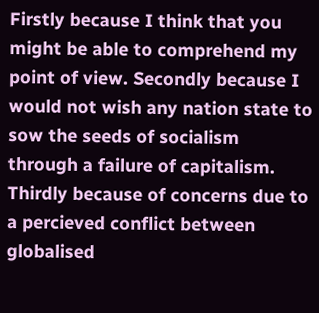Firstly because I think that you might be able to comprehend my point of view. Secondly because I would not wish any nation state to sow the seeds of socialism through a failure of capitalism. Thirdly because of concerns due to a percieved conflict between globalised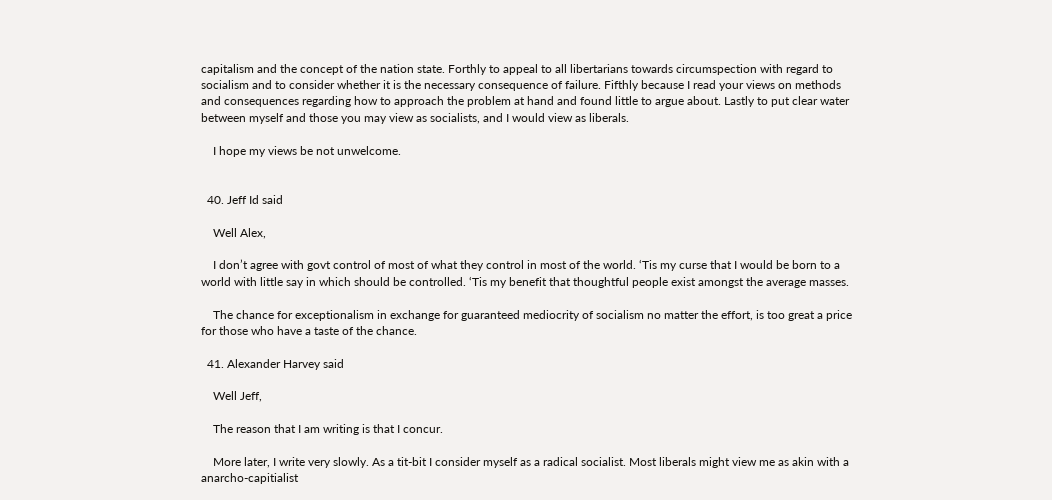capitalism and the concept of the nation state. Forthly to appeal to all libertarians towards circumspection with regard to socialism and to consider whether it is the necessary consequence of failure. Fifthly because I read your views on methods and consequences regarding how to approach the problem at hand and found little to argue about. Lastly to put clear water between myself and those you may view as socialists, and I would view as liberals.

    I hope my views be not unwelcome.


  40. Jeff Id said

    Well Alex,

    I don’t agree with govt control of most of what they control in most of the world. ‘Tis my curse that I would be born to a world with little say in which should be controlled. ‘Tis my benefit that thoughtful people exist amongst the average masses.

    The chance for exceptionalism in exchange for guaranteed mediocrity of socialism no matter the effort, is too great a price for those who have a taste of the chance.

  41. Alexander Harvey said

    Well Jeff,

    The reason that I am writing is that I concur.

    More later, I write very slowly. As a tit-bit I consider myself as a radical socialist. Most liberals might view me as akin with a anarcho-capitialist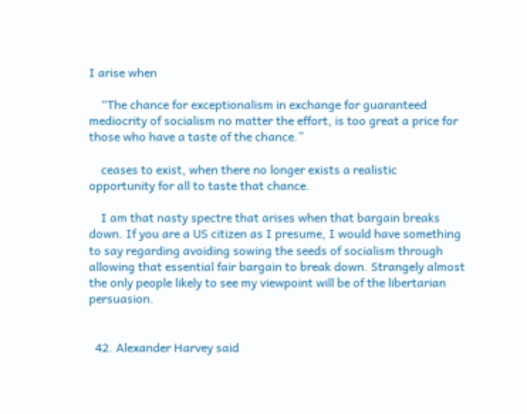I arise when

    “The chance for exceptionalism in exchange for guaranteed mediocrity of socialism no matter the effort, is too great a price for those who have a taste of the chance.”

    ceases to exist, when there no longer exists a realistic opportunity for all to taste that chance.

    I am that nasty spectre that arises when that bargain breaks down. If you are a US citizen as I presume, I would have something to say regarding avoiding sowing the seeds of socialism through allowing that essential fair bargain to break down. Strangely almost the only people likely to see my viewpoint will be of the libertarian persuasion.


  42. Alexander Harvey said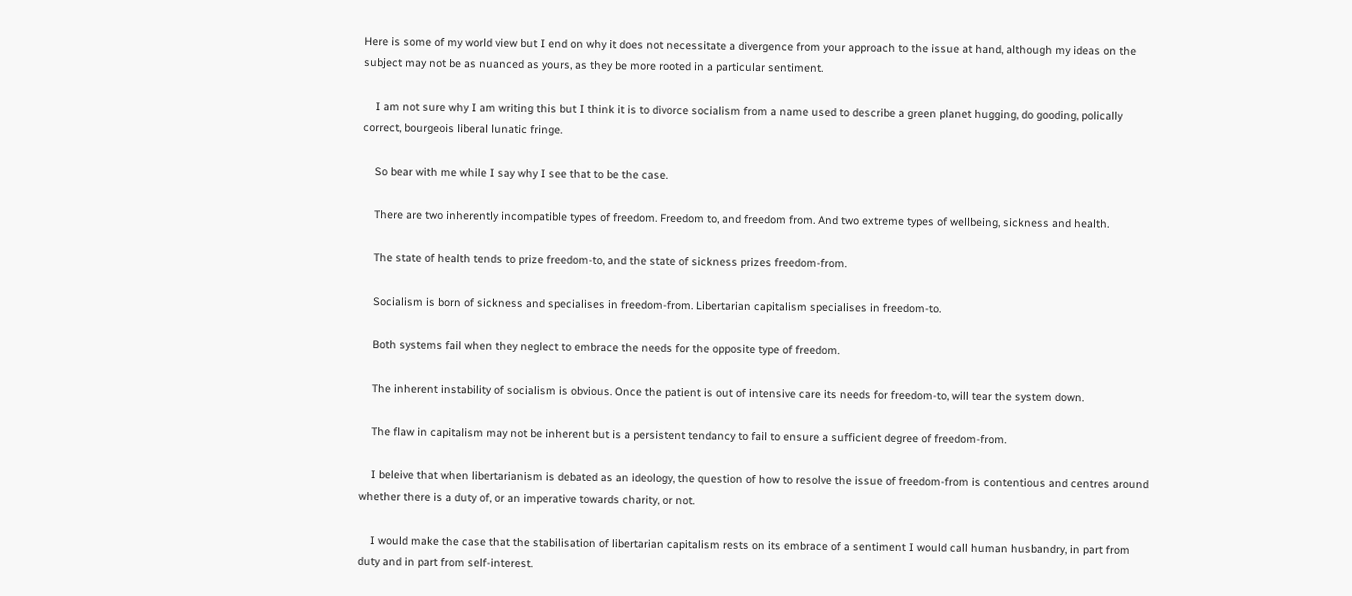Here is some of my world view but I end on why it does not necessitate a divergence from your approach to the issue at hand, although my ideas on the subject may not be as nuanced as yours, as they be more rooted in a particular sentiment.

    I am not sure why I am writing this but I think it is to divorce socialism from a name used to describe a green planet hugging, do gooding, polically correct, bourgeois liberal lunatic fringe.

    So bear with me while I say why I see that to be the case.

    There are two inherently incompatible types of freedom. Freedom to, and freedom from. And two extreme types of wellbeing, sickness and health.

    The state of health tends to prize freedom-to, and the state of sickness prizes freedom-from.

    Socialism is born of sickness and specialises in freedom-from. Libertarian capitalism specialises in freedom-to.

    Both systems fail when they neglect to embrace the needs for the opposite type of freedom.

    The inherent instability of socialism is obvious. Once the patient is out of intensive care its needs for freedom-to, will tear the system down.

    The flaw in capitalism may not be inherent but is a persistent tendancy to fail to ensure a sufficient degree of freedom-from.

    I beleive that when libertarianism is debated as an ideology, the question of how to resolve the issue of freedom-from is contentious and centres around whether there is a duty of, or an imperative towards charity, or not.

    I would make the case that the stabilisation of libertarian capitalism rests on its embrace of a sentiment I would call human husbandry, in part from duty and in part from self-interest.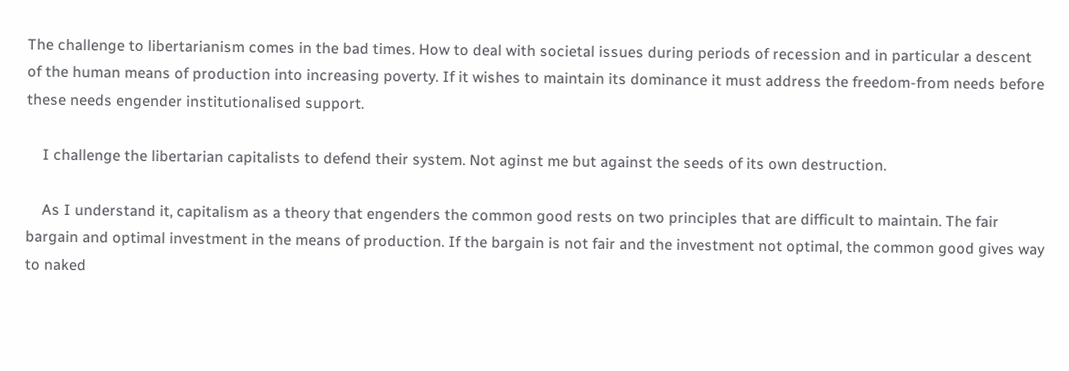The challenge to libertarianism comes in the bad times. How to deal with societal issues during periods of recession and in particular a descent of the human means of production into increasing poverty. If it wishes to maintain its dominance it must address the freedom-from needs before these needs engender institutionalised support.

    I challenge the libertarian capitalists to defend their system. Not aginst me but against the seeds of its own destruction.

    As I understand it, capitalism as a theory that engenders the common good rests on two principles that are difficult to maintain. The fair bargain and optimal investment in the means of production. If the bargain is not fair and the investment not optimal, the common good gives way to naked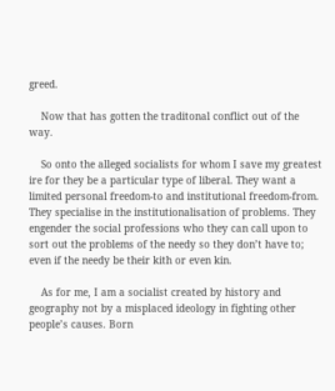greed.

    Now that has gotten the traditonal conflict out of the way.

    So onto the alleged socialists for whom I save my greatest ire for they be a particular type of liberal. They want a limited personal freedom-to and institutional freedom-from. They specialise in the institutionalisation of problems. They engender the social professions who they can call upon to sort out the problems of the needy so they don’t have to; even if the needy be their kith or even kin.

    As for me, I am a socialist created by history and geography not by a misplaced ideology in fighting other people’s causes. Born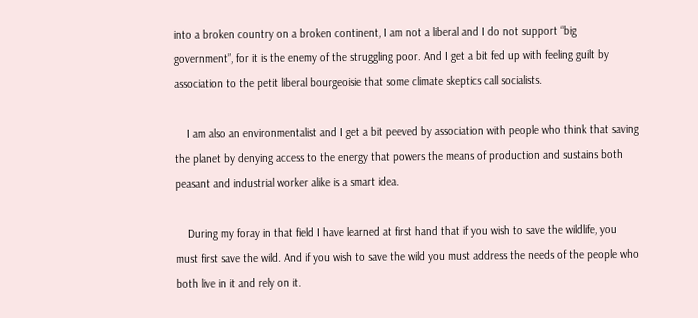into a broken country on a broken continent, I am not a liberal and I do not support “big government”, for it is the enemy of the struggling poor. And I get a bit fed up with feeling guilt by association to the petit liberal bourgeoisie that some climate skeptics call socialists.

    I am also an environmentalist and I get a bit peeved by association with people who think that saving the planet by denying access to the energy that powers the means of production and sustains both peasant and industrial worker alike is a smart idea.

    During my foray in that field I have learned at first hand that if you wish to save the wildlife, you must first save the wild. And if you wish to save the wild you must address the needs of the people who both live in it and rely on it.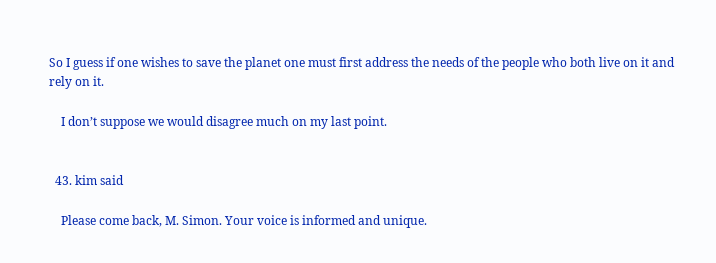So I guess if one wishes to save the planet one must first address the needs of the people who both live on it and rely on it.

    I don’t suppose we would disagree much on my last point.


  43. kim said

    Please come back, M. Simon. Your voice is informed and unique.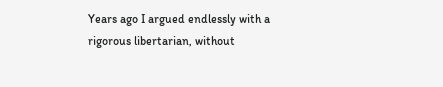Years ago I argued endlessly with a rigorous libertarian, without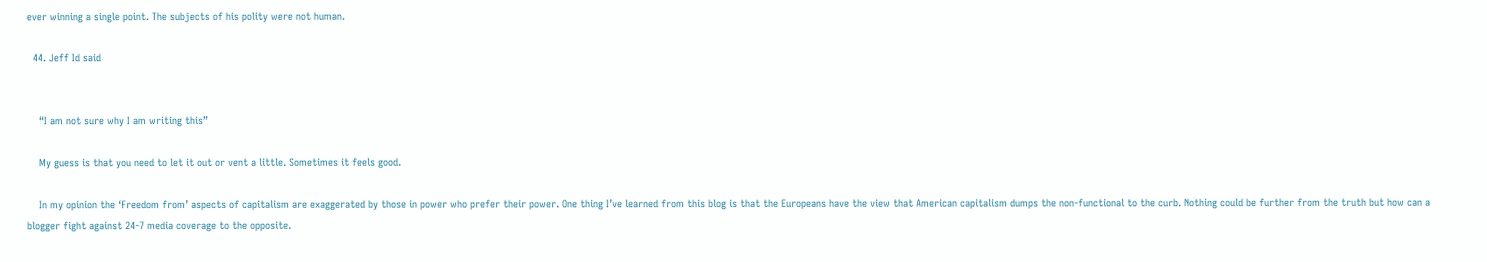ever winning a single point. The subjects of his polity were not human.

  44. Jeff Id said


    “I am not sure why I am writing this”

    My guess is that you need to let it out or vent a little. Sometimes it feels good.

    In my opinion the ‘Freedom from’ aspects of capitalism are exaggerated by those in power who prefer their power. One thing I’ve learned from this blog is that the Europeans have the view that American capitalism dumps the non-functional to the curb. Nothing could be further from the truth but how can a blogger fight against 24-7 media coverage to the opposite.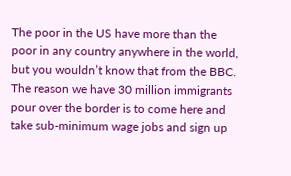The poor in the US have more than the poor in any country anywhere in the world, but you wouldn’t know that from the BBC. The reason we have 30 million immigrants pour over the border is to come here and take sub-minimum wage jobs and sign up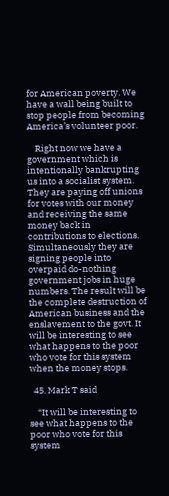for American poverty. We have a wall being built to stop people from becoming America’s volunteer poor.

    Right now we have a government which is intentionally bankrupting us into a socialist system. They are paying off unions for votes with our money and receiving the same money back in contributions to elections. Simultaneously they are signing people into overpaid do-nothing government jobs in huge numbers. The result will be the complete destruction of American business and the enslavement to the govt. It will be interesting to see what happens to the poor who vote for this system when the money stops.

  45. Mark T said

    “It will be interesting to see what happens to the poor who vote for this system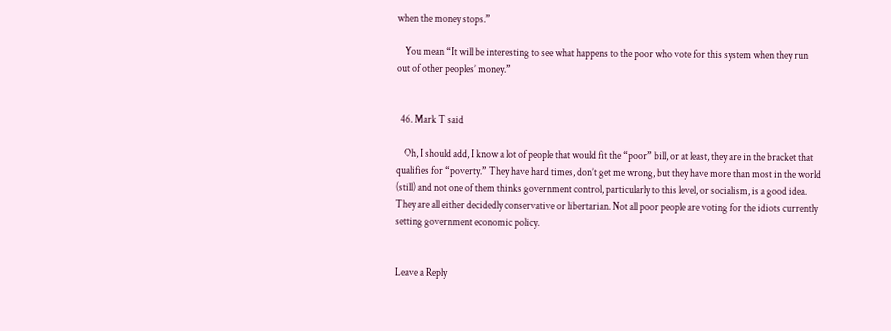when the money stops.”

    You mean “It will be interesting to see what happens to the poor who vote for this system when they run out of other peoples’ money.”


  46. Mark T said

    Oh, I should add, I know a lot of people that would fit the “poor” bill, or at least, they are in the bracket that qualifies for “poverty.” They have hard times, don’t get me wrong, but they have more than most in the world (still) and not one of them thinks government control, particularly to this level, or socialism, is a good idea. They are all either decidedly conservative or libertarian. Not all poor people are voting for the idiots currently setting government economic policy.


Leave a Reply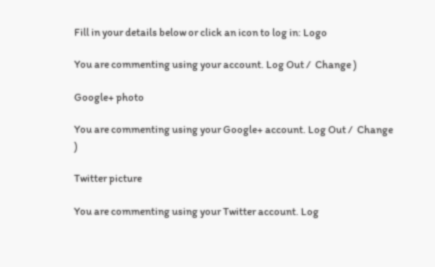Fill in your details below or click an icon to log in: Logo

You are commenting using your account. Log Out /  Change )

Google+ photo

You are commenting using your Google+ account. Log Out /  Change )

Twitter picture

You are commenting using your Twitter account. Log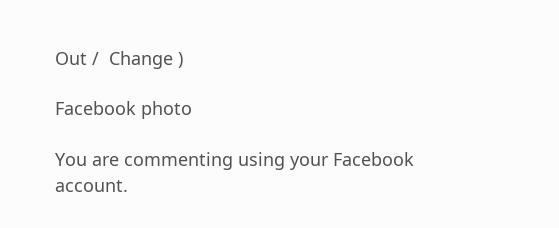Out /  Change )

Facebook photo

You are commenting using your Facebook account.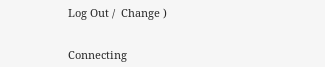Log Out /  Change )


Connecting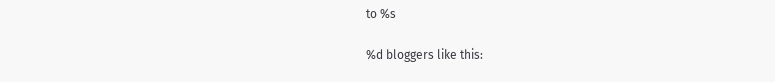to %s

%d bloggers like this: